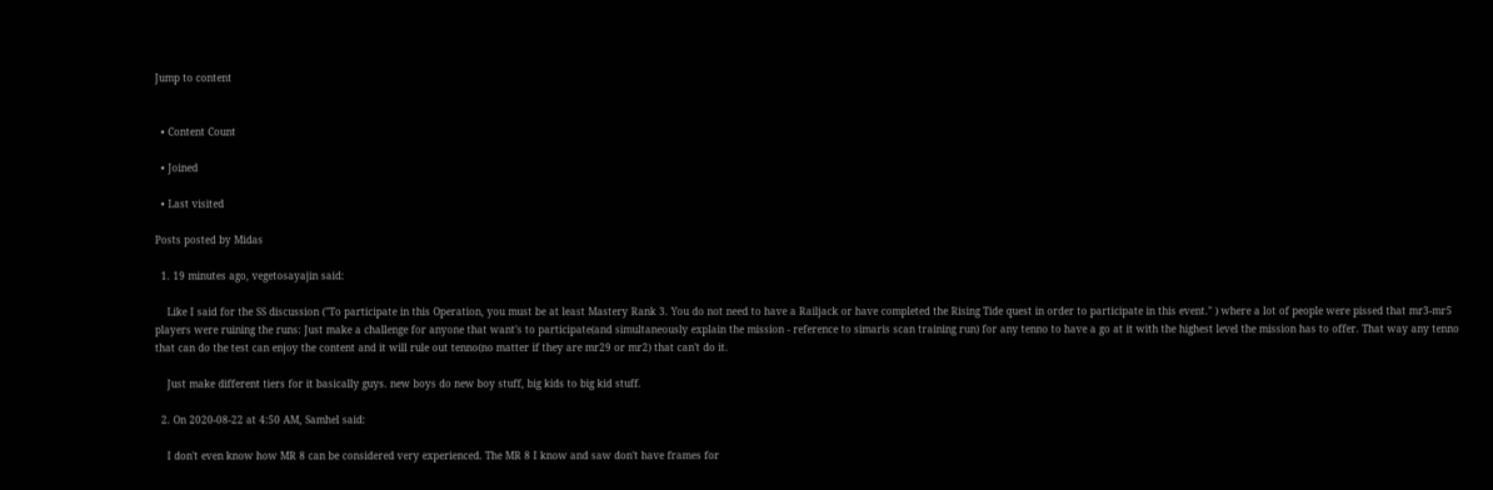Jump to content


  • Content Count

  • Joined

  • Last visited

Posts posted by Midas

  1. 19 minutes ago, vegetosayajin said:

    Like I said for the SS discussion ("To participate in this Operation, you must be at least Mastery Rank 3. You do not need to have a Railjack or have completed the Rising Tide quest in order to participate in this event." ) where a lot of people were pissed that mr3-mr5 players were ruining the runs: Just make a challenge for anyone that want's to participate(and simultaneously explain the mission - reference to simaris scan training run) for any tenno to have a go at it with the highest level the mission has to offer. That way any tenno that can do the test can enjoy the content and it will rule out tenno(no matter if they are mr29 or mr2) that can't do it.

    Just make different tiers for it basically guys. new boys do new boy stuff, big kids to big kid stuff.

  2. On 2020-08-22 at 4:50 AM, Samhel said:

    I don't even know how MR 8 can be considered very experienced. The MR 8 I know and saw don't have frames for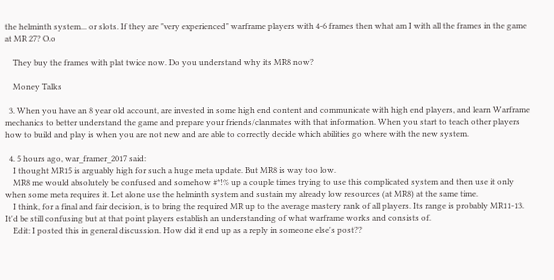the helminth system... or slots. If they are "very experienced" warframe players with 4-6 frames then what am I with all the frames in the game at MR 27? O.o

    They buy the frames with plat twice now. Do you understand why its MR8 now?

    Money Talks

  3. When you have an 8 year old account, are invested in some high end content and communicate with high end players, and learn Warframe mechanics to better understand the game and prepare your friends/clanmates with that information. When you start to teach other players how to build and play is when you are not new and are able to correctly decide which abilities go where with the new system.

  4. 5 hours ago, war_framer_2017 said:
    I thought MR15 is arguably high for such a huge meta update. But MR8 is way too low.
    MR8 me would absolutely be confused and somehow #*!% up a couple times trying to use this complicated system and then use it only when some meta requires it. Let alone use the helminth system and sustain my already low resources (at MR8) at the same time.
    I think, for a final and fair decision, is to bring the required MR up to the average mastery rank of all players. Its range is probably MR11-13. It'd be still confusing but at that point players establish an understanding of what warframe works and consists of.
    Edit: I posted this in general discussion. How did it end up as a reply in someone else's post??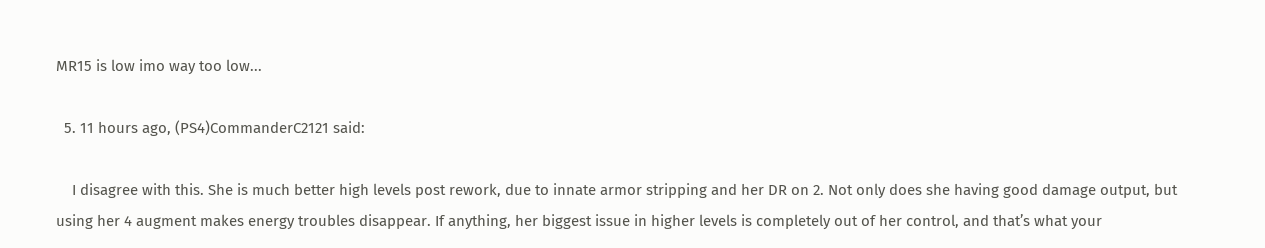MR15 is low imo way too low...

  5. 11 hours ago, (PS4)CommanderC2121 said:

    I disagree with this. She is much better high levels post rework, due to innate armor stripping and her DR on 2. Not only does she having good damage output, but using her 4 augment makes energy troubles disappear. If anything, her biggest issue in higher levels is completely out of her control, and that’s what your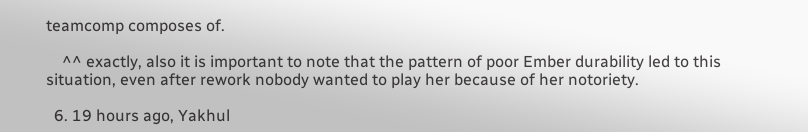teamcomp composes of.

    ^^ exactly, also it is important to note that the pattern of poor Ember durability led to this situation, even after rework nobody wanted to play her because of her notoriety.

  6. 19 hours ago, Yakhul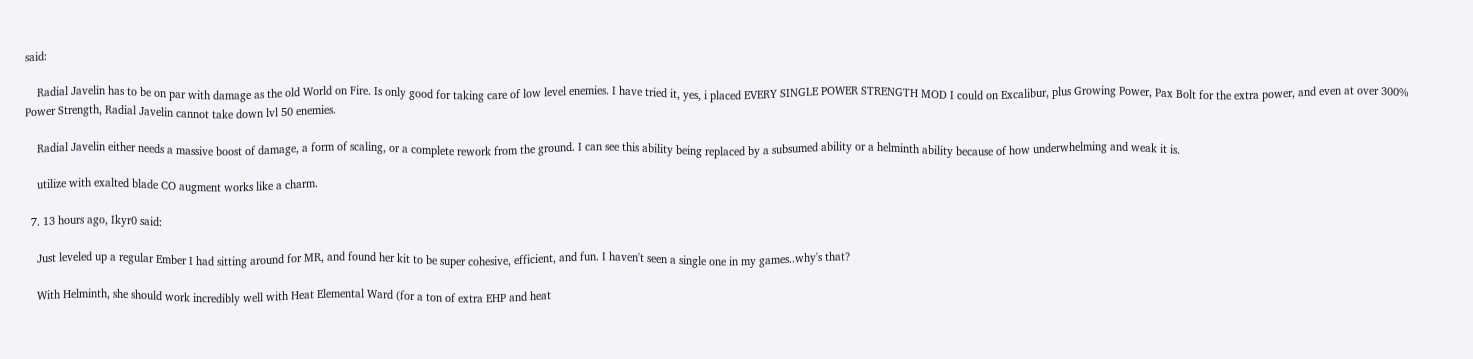said:

    Radial Javelin has to be on par with damage as the old World on Fire. Is only good for taking care of low level enemies. I have tried it, yes, i placed EVERY SINGLE POWER STRENGTH MOD I could on Excalibur, plus Growing Power, Pax Bolt for the extra power, and even at over 300% Power Strength, Radial Javelin cannot take down lvl 50 enemies.

    Radial Javelin either needs a massive boost of damage, a form of scaling, or a complete rework from the ground. I can see this ability being replaced by a subsumed ability or a helminth ability because of how underwhelming and weak it is.

    utilize with exalted blade CO augment works like a charm.

  7. 13 hours ago, Ikyr0 said:

    Just leveled up a regular Ember I had sitting around for MR, and found her kit to be super cohesive, efficient, and fun. I haven't seen a single one in my games..why's that?

    With Helminth, she should work incredibly well with Heat Elemental Ward (for a ton of extra EHP and heat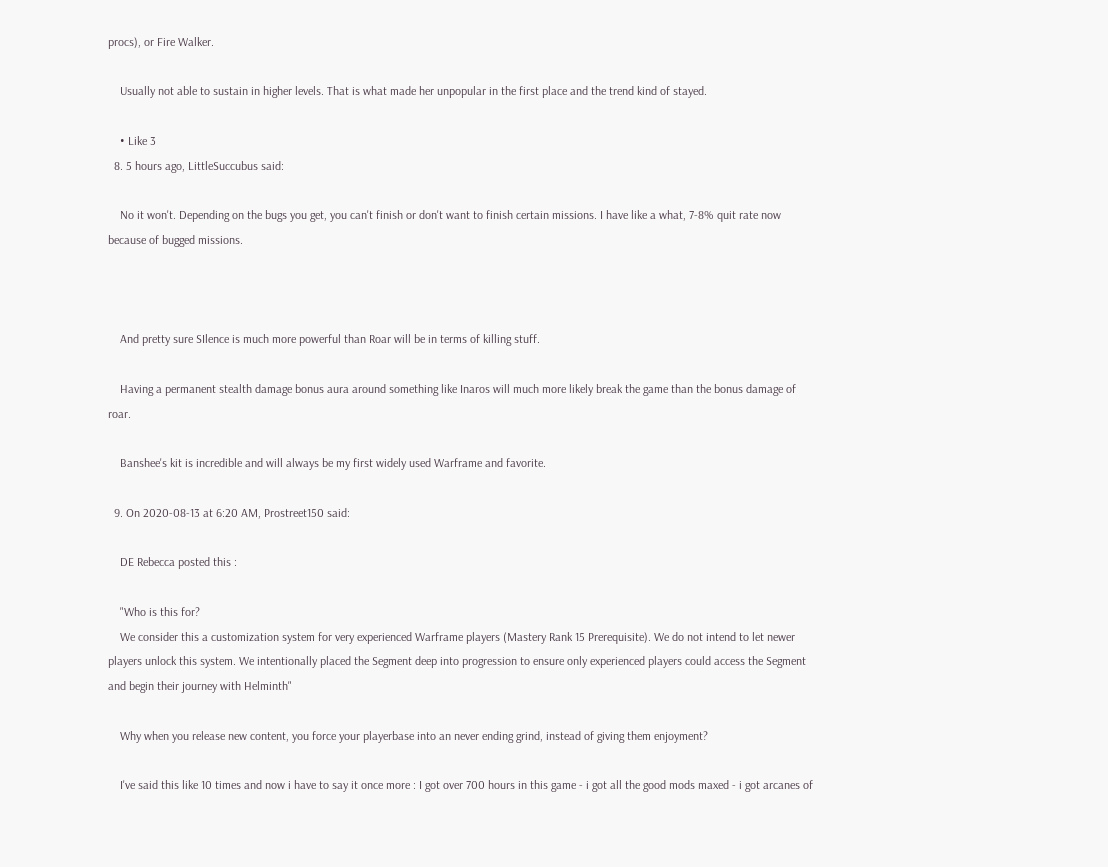procs), or Fire Walker.

    Usually not able to sustain in higher levels. That is what made her unpopular in the first place and the trend kind of stayed.

    • Like 3
  8. 5 hours ago, LittleSuccubus said:

    No it won't. Depending on the bugs you get, you can't finish or don't want to finish certain missions. I have like a what, 7-8% quit rate now because of bugged missions.



    And pretty sure SIlence is much more powerful than Roar will be in terms of killing stuff.

    Having a permanent stealth damage bonus aura around something like Inaros will much more likely break the game than the bonus damage of roar.

    Banshee's kit is incredible and will always be my first widely used Warframe and favorite.

  9. On 2020-08-13 at 6:20 AM, Prostreet150 said:

    DE Rebecca posted this :

    "Who is this for?
    We consider this a customization system for very experienced Warframe players (Mastery Rank 15 Prerequisite). We do not intend to let newer players unlock this system. We intentionally placed the Segment deep into progression to ensure only experienced players could access the Segment and begin their journey with Helminth"

    Why when you release new content, you force your playerbase into an never ending grind, instead of giving them enjoyment?

    I've said this like 10 times and now i have to say it once more : I got over 700 hours in this game - i got all the good mods maxed - i got arcanes of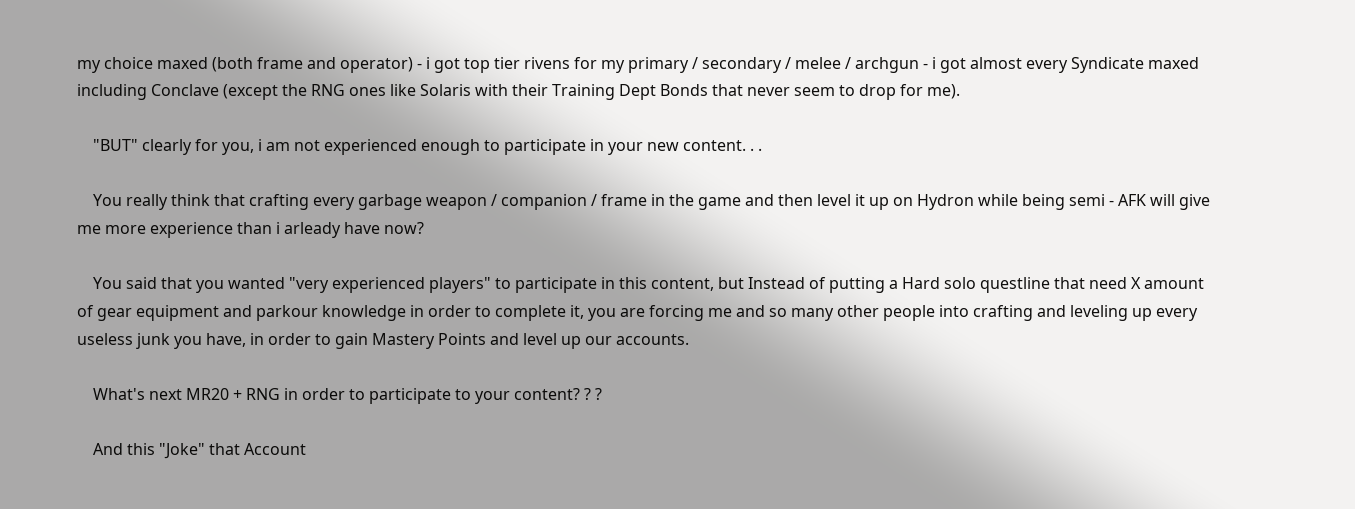my choice maxed (both frame and operator) - i got top tier rivens for my primary / secondary / melee / archgun - i got almost every Syndicate maxed including Conclave (except the RNG ones like Solaris with their Training Dept Bonds that never seem to drop for me).

    "BUT" clearly for you, i am not experienced enough to participate in your new content. . .

    You really think that crafting every garbage weapon / companion / frame in the game and then level it up on Hydron while being semi - AFK will give me more experience than i arleady have now?

    You said that you wanted "very experienced players" to participate in this content, but Instead of putting a Hard solo questline that need X amount of gear equipment and parkour knowledge in order to complete it, you are forcing me and so many other people into crafting and leveling up every useless junk you have, in order to gain Mastery Points and level up our accounts.

    What's next MR20 + RNG in order to participate to your content? ? ?

    And this "Joke" that Account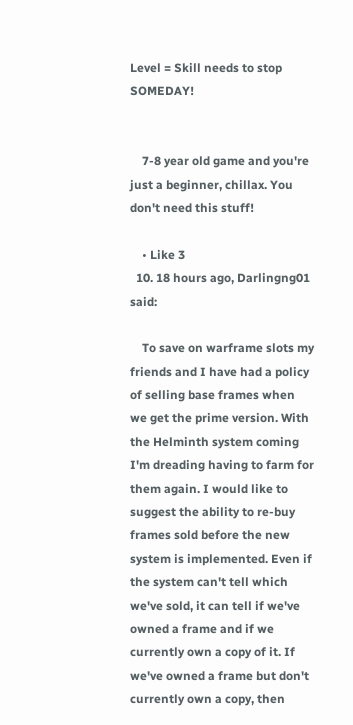Level = Skill needs to stop SOMEDAY!


    7-8 year old game and you're just a beginner, chillax. You don't need this stuff!

    • Like 3
  10. 18 hours ago, Darlingng01 said:

    To save on warframe slots my friends and I have had a policy of selling base frames when we get the prime version. With the Helminth system coming I'm dreading having to farm for them again. I would like to suggest the ability to re-buy frames sold before the new system is implemented. Even if the system can't tell which we've sold, it can tell if we've owned a frame and if we currently own a copy of it. If we've owned a frame but don't currently own a copy, then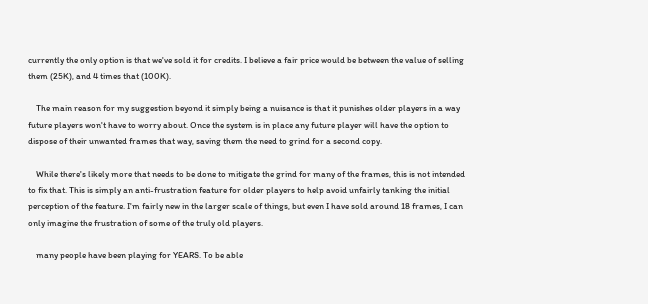currently the only option is that we've sold it for credits. I believe a fair price would be between the value of selling them (25K), and 4 times that (100K).

    The main reason for my suggestion beyond it simply being a nuisance is that it punishes older players in a way future players won't have to worry about. Once the system is in place any future player will have the option to dispose of their unwanted frames that way, saving them the need to grind for a second copy.

    While there's likely more that needs to be done to mitigate the grind for many of the frames, this is not intended to fix that. This is simply an anti-frustration feature for older players to help avoid unfairly tanking the initial perception of the feature. I'm fairly new in the larger scale of things, but even I have sold around 18 frames, I can only imagine the frustration of some of the truly old players.

    many people have been playing for YEARS. To be able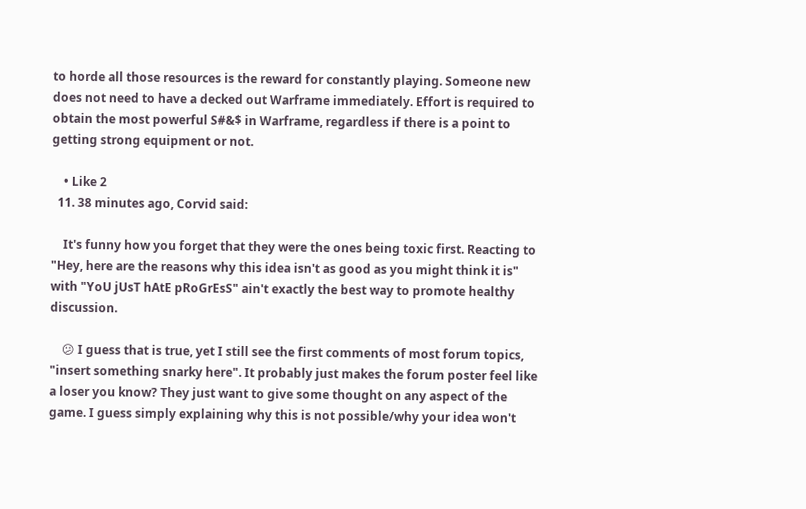to horde all those resources is the reward for constantly playing. Someone new does not need to have a decked out Warframe immediately. Effort is required to obtain the most powerful S#&$ in Warframe, regardless if there is a point to getting strong equipment or not.

    • Like 2
  11. 38 minutes ago, Corvid said:

    It's funny how you forget that they were the ones being toxic first. Reacting to "Hey, here are the reasons why this idea isn't as good as you might think it is" with "YoU jUsT hAtE pRoGrEsS" ain't exactly the best way to promote healthy discussion.

    😕 I guess that is true, yet I still see the first comments of most forum topics, "insert something snarky here". It probably just makes the forum poster feel like a loser you know? They just want to give some thought on any aspect of the game. I guess simply explaining why this is not possible/why your idea won't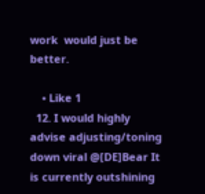work  would just be better.

    • Like 1
  12. I would highly advise adjusting/toning down viral @[DE]Bear It is currently outshining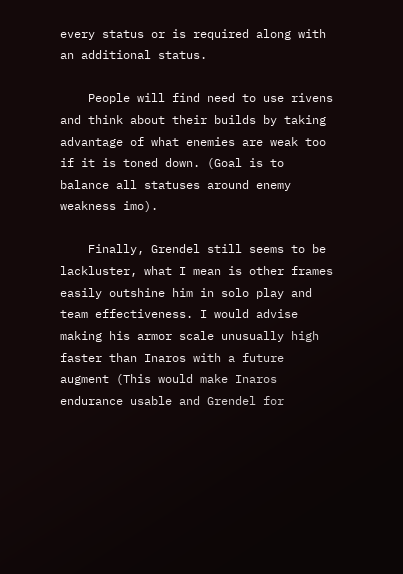every status or is required along with an additional status.

    People will find need to use rivens and think about their builds by taking advantage of what enemies are weak too if it is toned down. (Goal is to balance all statuses around enemy weakness imo).

    Finally, Grendel still seems to be lackluster, what I mean is other frames easily outshine him in solo play and team effectiveness. I would advise making his armor scale unusually high faster than Inaros with a future augment (This would make Inaros endurance usable and Grendel for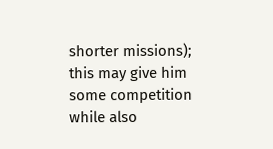shorter missions); this may give him some competition while also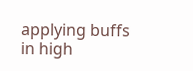applying buffs in high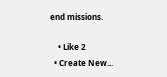end missions.

    • Like 2
  • Create New...